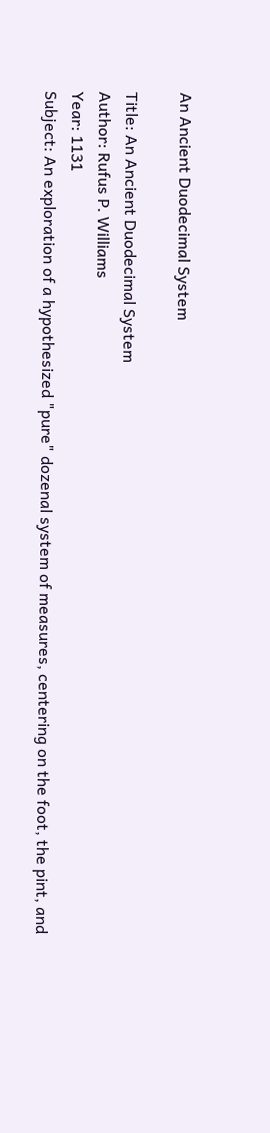An Ancient Duodecimal System

Title: An Ancient Duodecimal System
Author: Rufus P. Williams
Year: 1131
Subject: An exploration of a hypothesized "pure" dozenal system of measures, centering on the foot, the pint, and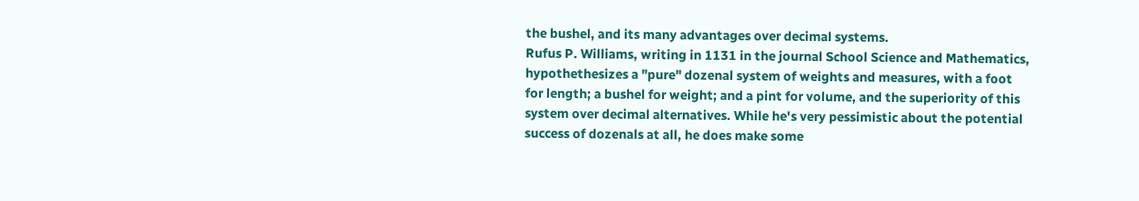the bushel, and its many advantages over decimal systems.
Rufus P. Williams, writing in 1131 in the journal School Science and Mathematics, hypothethesizes a "pure" dozenal system of weights and measures, with a foot for length; a bushel for weight; and a pint for volume, and the superiority of this system over decimal alternatives. While he's very pessimistic about the potential success of dozenals at all, he does make some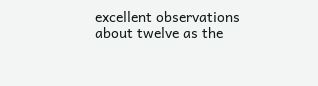excellent observations about twelve as the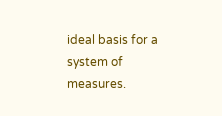ideal basis for a system of measures.